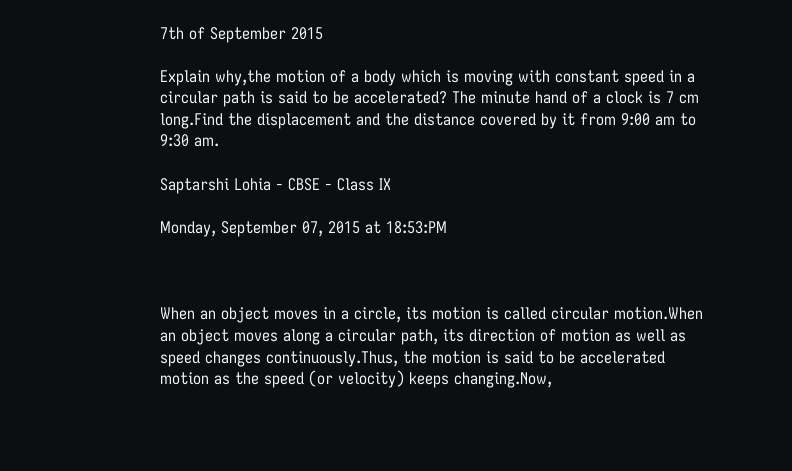7th of September 2015

Explain why,the motion of a body which is moving with constant speed in a circular path is said to be accelerated? The minute hand of a clock is 7 cm long.Find the displacement and the distance covered by it from 9:00 am to 9:30 am.

Saptarshi Lohia - CBSE - Class IX

Monday, September 07, 2015 at 18:53:PM



When an object moves in a circle, its motion is called circular motion.When an object moves along a circular path, its direction of motion as well as speed changes continuously.Thus, the motion is said to be accelerated motion as the speed (or velocity) keeps changing.Now,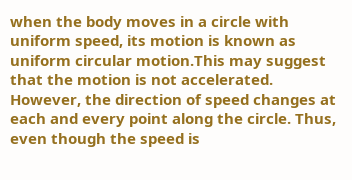when the body moves in a circle with uniform speed, its motion is known as uniform circular motion.This may suggest that the motion is not accelerated. However, the direction of speed changes at each and every point along the circle. Thus, even though the speed is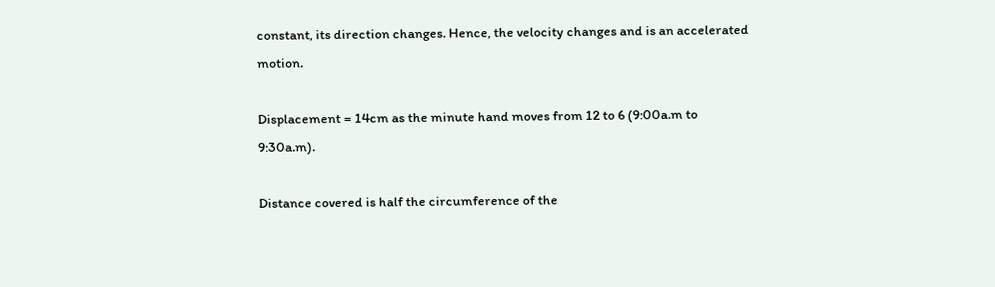constant, its direction changes. Hence, the velocity changes and is an accelerated motion.

Displacement = 14cm as the minute hand moves from 12 to 6 (9:00a.m to 9:30a.m).

Distance covered is half the circumference of the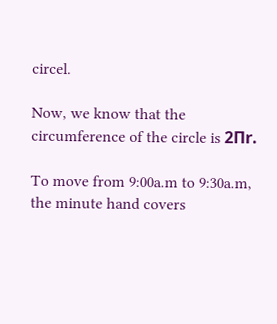circel.

Now, we know that the circumference of the circle is 2Πr.

To move from 9:00a.m to 9:30a.m, the minute hand covers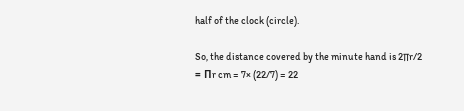half of the clock (circle).

So, the distance covered by the minute hand is 2∏r/2 = Πr cm = 7× (22/7) = 22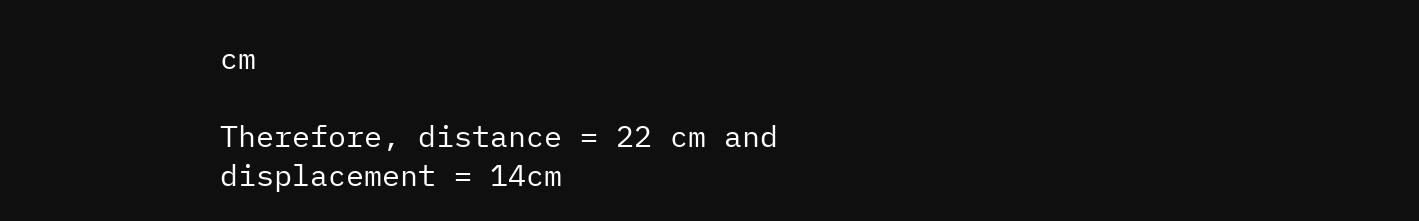cm

Therefore, distance = 22 cm and displacement = 14cm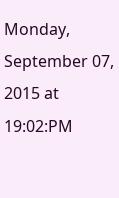Monday, September 07, 2015 at 19:02:PM